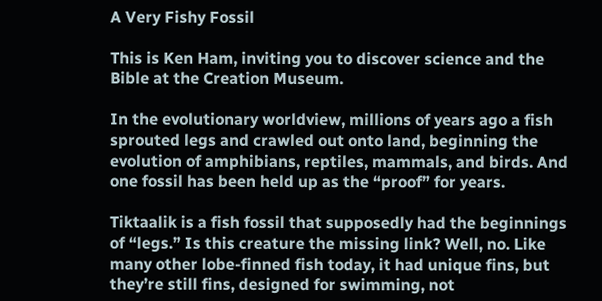A Very Fishy Fossil

This is Ken Ham, inviting you to discover science and the Bible at the Creation Museum.

In the evolutionary worldview, millions of years ago a fish sprouted legs and crawled out onto land, beginning the evolution of amphibians, reptiles, mammals, and birds. And one fossil has been held up as the “proof” for years.

Tiktaalik is a fish fossil that supposedly had the beginnings of “legs.” Is this creature the missing link? Well, no. Like many other lobe-finned fish today, it had unique fins, but they’re still fins, designed for swimming, not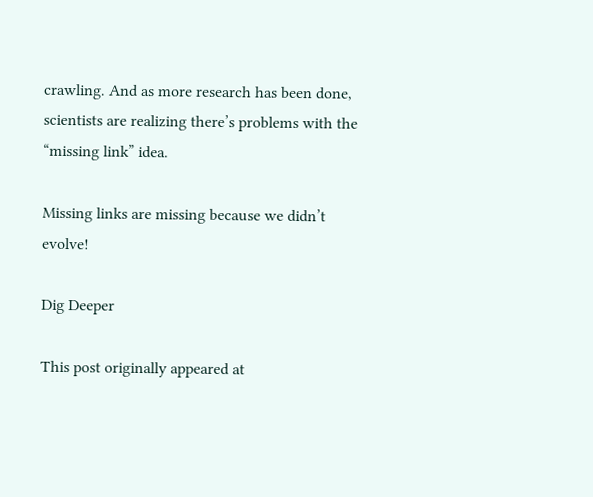crawling. And as more research has been done, scientists are realizing there’s problems with the “missing link” idea.

Missing links are missing because we didn’t evolve!

Dig Deeper

This post originally appeared at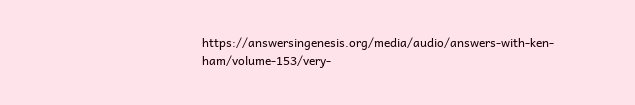https://answersingenesis.org/media/audio/answers-with-ken-ham/volume-153/very-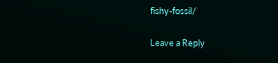fishy-fossil/

Leave a Reply